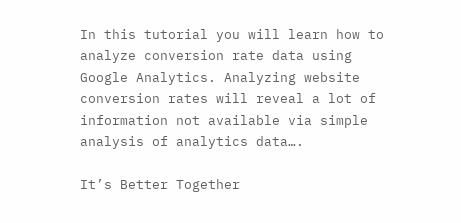In this tutorial you will learn how to analyze conversion rate data using Google Analytics. Analyzing website conversion rates will reveal a lot of information not available via simple analysis of analytics data….

It’s Better Together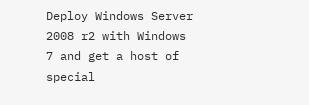Deploy Windows Server 2008 r2 with Windows 7 and get a host of special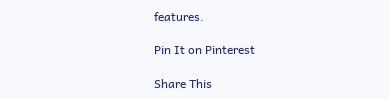features.

Pin It on Pinterest

Share This